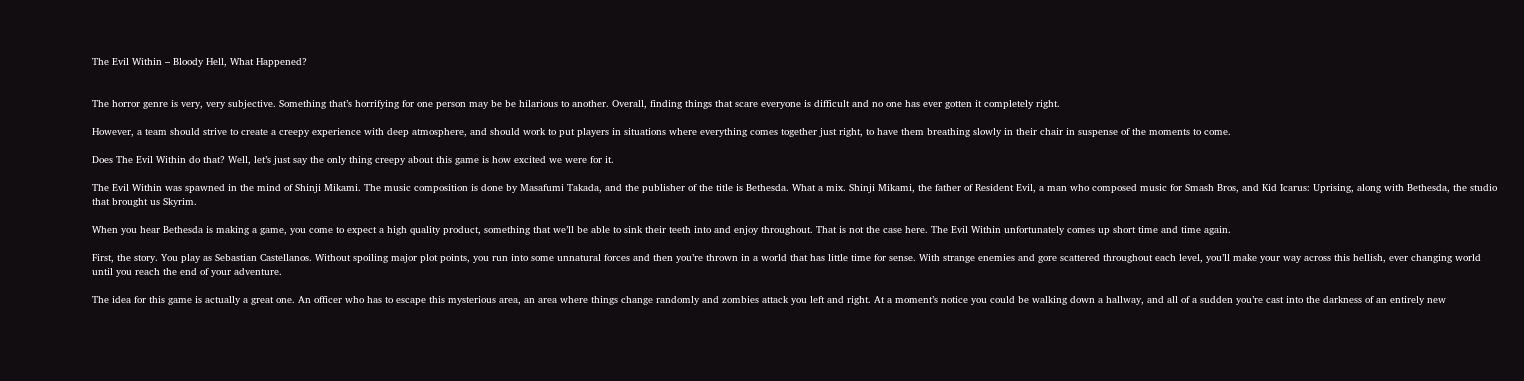The Evil Within – Bloody Hell, What Happened?


The horror genre is very, very subjective. Something that’s horrifying for one person may be be hilarious to another. Overall, finding things that scare everyone is difficult and no one has ever gotten it completely right.

However, a team should strive to create a creepy experience with deep atmosphere, and should work to put players in situations where everything comes together just right, to have them breathing slowly in their chair in suspense of the moments to come.

Does The Evil Within do that? Well, let’s just say the only thing creepy about this game is how excited we were for it.

The Evil Within was spawned in the mind of Shinji Mikami. The music composition is done by Masafumi Takada, and the publisher of the title is Bethesda. What a mix. Shinji Mikami, the father of Resident Evil, a man who composed music for Smash Bros, and Kid Icarus: Uprising, along with Bethesda, the studio that brought us Skyrim.

When you hear Bethesda is making a game, you come to expect a high quality product, something that we’ll be able to sink their teeth into and enjoy throughout. That is not the case here. The Evil Within unfortunately comes up short time and time again.

First, the story. You play as Sebastian Castellanos. Without spoiling major plot points, you run into some unnatural forces and then you’re thrown in a world that has little time for sense. With strange enemies and gore scattered throughout each level, you’ll make your way across this hellish, ever changing world until you reach the end of your adventure.

The idea for this game is actually a great one. An officer who has to escape this mysterious area, an area where things change randomly and zombies attack you left and right. At a moment’s notice you could be walking down a hallway, and all of a sudden you’re cast into the darkness of an entirely new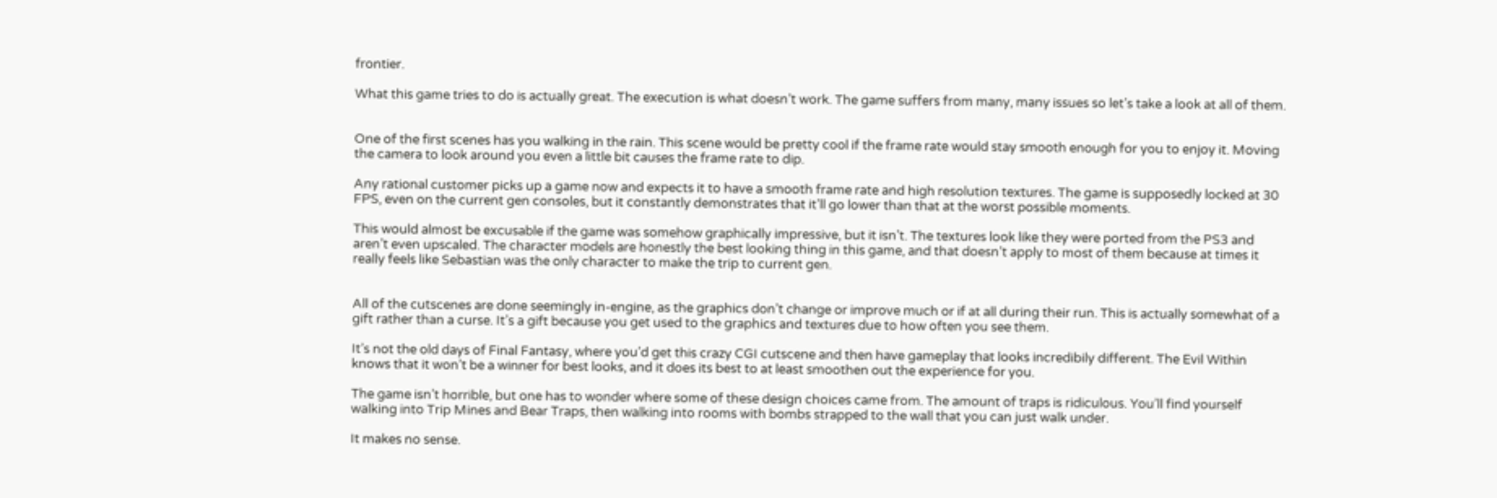frontier.

What this game tries to do is actually great. The execution is what doesn’t work. The game suffers from many, many issues so let’s take a look at all of them.


One of the first scenes has you walking in the rain. This scene would be pretty cool if the frame rate would stay smooth enough for you to enjoy it. Moving the camera to look around you even a little bit causes the frame rate to dip.

Any rational customer picks up a game now and expects it to have a smooth frame rate and high resolution textures. The game is supposedly locked at 30 FPS, even on the current gen consoles, but it constantly demonstrates that it’ll go lower than that at the worst possible moments.

This would almost be excusable if the game was somehow graphically impressive, but it isn’t. The textures look like they were ported from the PS3 and aren’t even upscaled. The character models are honestly the best looking thing in this game, and that doesn’t apply to most of them because at times it really feels like Sebastian was the only character to make the trip to current gen.


All of the cutscenes are done seemingly in-engine, as the graphics don’t change or improve much or if at all during their run. This is actually somewhat of a gift rather than a curse. It’s a gift because you get used to the graphics and textures due to how often you see them.

It’s not the old days of Final Fantasy, where you’d get this crazy CGI cutscene and then have gameplay that looks incredibily different. The Evil Within knows that it won’t be a winner for best looks, and it does its best to at least smoothen out the experience for you.

The game isn’t horrible, but one has to wonder where some of these design choices came from. The amount of traps is ridiculous. You’ll find yourself walking into Trip Mines and Bear Traps, then walking into rooms with bombs strapped to the wall that you can just walk under.

It makes no sense.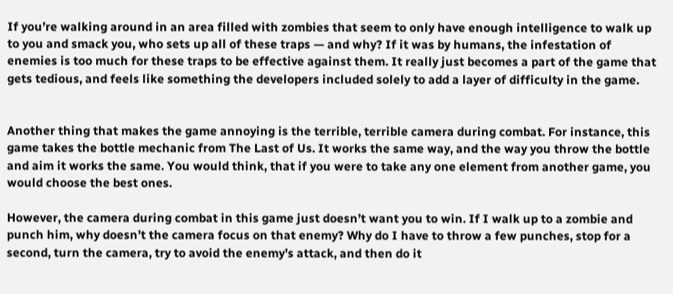If you’re walking around in an area filled with zombies that seem to only have enough intelligence to walk up to you and smack you, who sets up all of these traps — and why? If it was by humans, the infestation of enemies is too much for these traps to be effective against them. It really just becomes a part of the game that gets tedious, and feels like something the developers included solely to add a layer of difficulty in the game.


Another thing that makes the game annoying is the terrible, terrible camera during combat. For instance, this game takes the bottle mechanic from The Last of Us. It works the same way, and the way you throw the bottle and aim it works the same. You would think, that if you were to take any one element from another game, you would choose the best ones.

However, the camera during combat in this game just doesn’t want you to win. If I walk up to a zombie and punch him, why doesn’t the camera focus on that enemy? Why do I have to throw a few punches, stop for a second, turn the camera, try to avoid the enemy’s attack, and then do it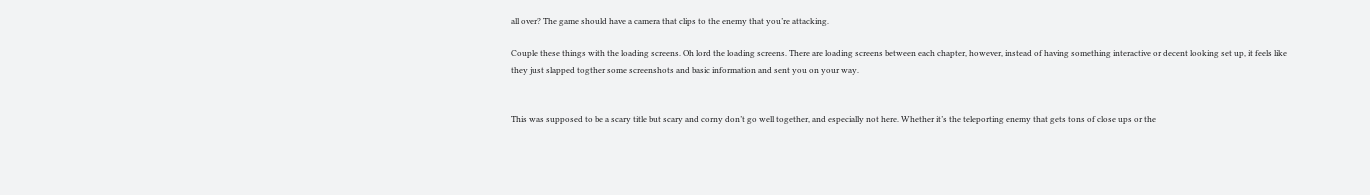all over? The game should have a camera that clips to the enemy that you’re attacking.

Couple these things with the loading screens. Oh lord the loading screens. There are loading screens between each chapter, however, instead of having something interactive or decent looking set up, it feels like they just slapped togther some screenshots and basic information and sent you on your way.


This was supposed to be a scary title but scary and corny don’t go well together, and especially not here. Whether it’s the teleporting enemy that gets tons of close ups or the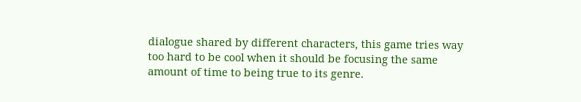dialogue shared by different characters, this game tries way too hard to be cool when it should be focusing the same amount of time to being true to its genre.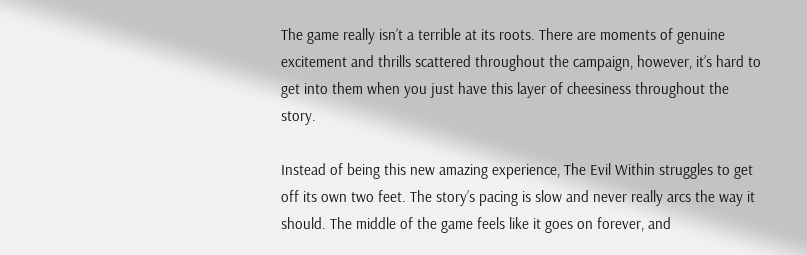The game really isn’t a terrible at its roots. There are moments of genuine excitement and thrills scattered throughout the campaign, however, it’s hard to get into them when you just have this layer of cheesiness throughout the story.

Instead of being this new amazing experience, The Evil Within struggles to get off its own two feet. The story’s pacing is slow and never really arcs the way it should. The middle of the game feels like it goes on forever, and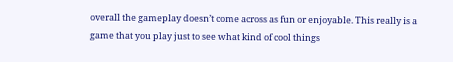overall the gameplay doesn’t come across as fun or enjoyable. This really is a game that you play just to see what kind of cool things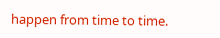happen from time to time.